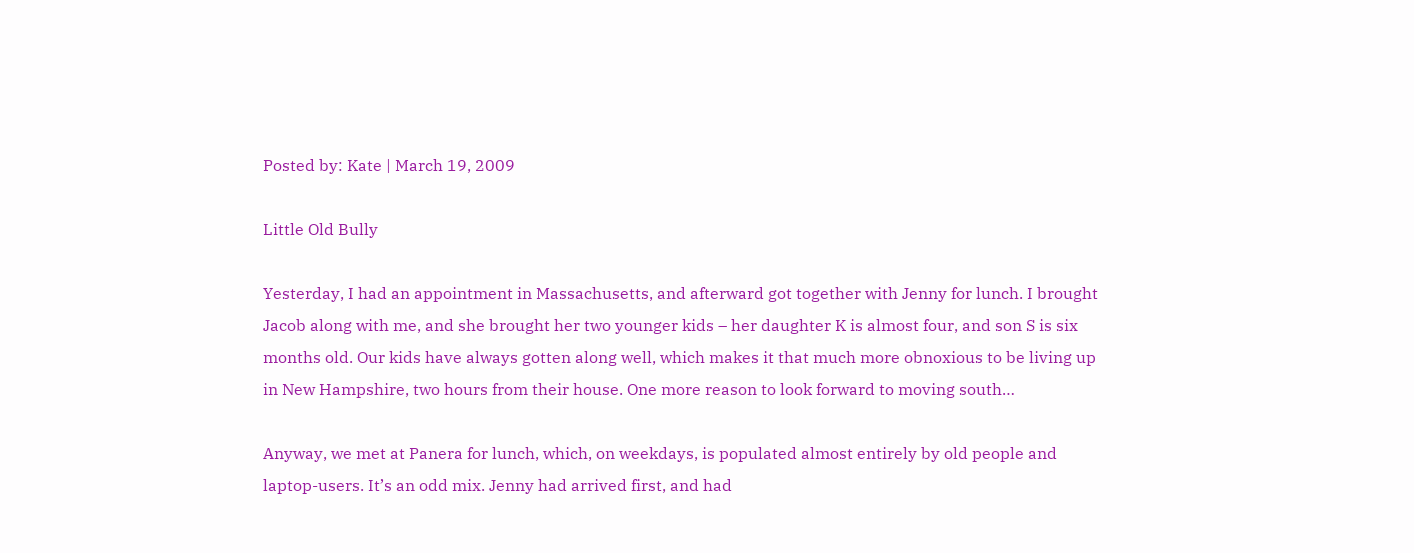Posted by: Kate | March 19, 2009

Little Old Bully

Yesterday, I had an appointment in Massachusetts, and afterward got together with Jenny for lunch. I brought Jacob along with me, and she brought her two younger kids – her daughter K is almost four, and son S is six months old. Our kids have always gotten along well, which makes it that much more obnoxious to be living up in New Hampshire, two hours from their house. One more reason to look forward to moving south…

Anyway, we met at Panera for lunch, which, on weekdays, is populated almost entirely by old people and laptop-users. It’s an odd mix. Jenny had arrived first, and had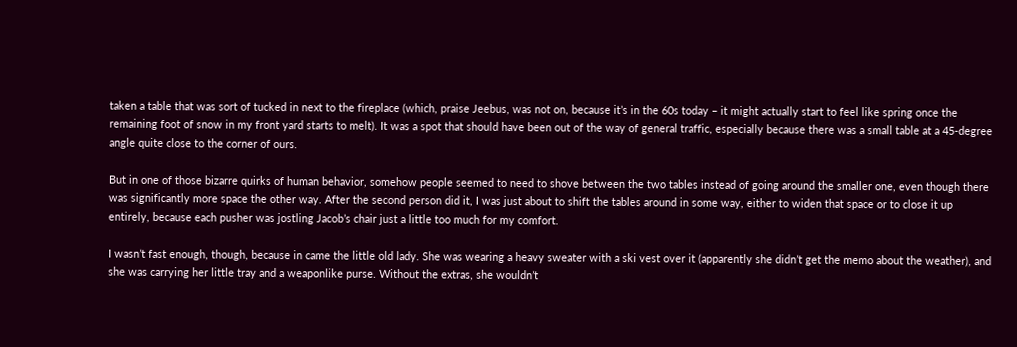taken a table that was sort of tucked in next to the fireplace (which, praise Jeebus, was not on, because it’s in the 60s today – it might actually start to feel like spring once the remaining foot of snow in my front yard starts to melt). It was a spot that should have been out of the way of general traffic, especially because there was a small table at a 45-degree angle quite close to the corner of ours.

But in one of those bizarre quirks of human behavior, somehow people seemed to need to shove between the two tables instead of going around the smaller one, even though there was significantly more space the other way. After the second person did it, I was just about to shift the tables around in some way, either to widen that space or to close it up entirely, because each pusher was jostling Jacob’s chair just a little too much for my comfort.

I wasn’t fast enough, though, because in came the little old lady. She was wearing a heavy sweater with a ski vest over it (apparently she didn’t get the memo about the weather), and she was carrying her little tray and a weaponlike purse. Without the extras, she wouldn’t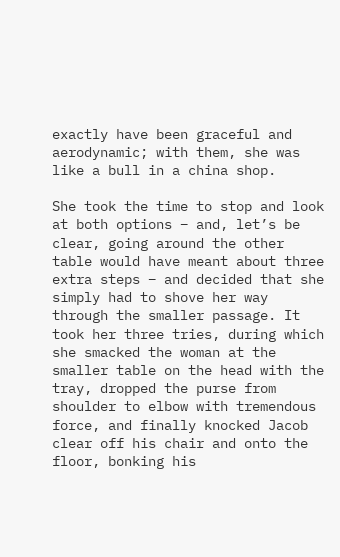exactly have been graceful and aerodynamic; with them, she was like a bull in a china shop.

She took the time to stop and look at both options – and, let’s be clear, going around the other table would have meant about three extra steps – and decided that she simply had to shove her way through the smaller passage. It took her three tries, during which she smacked the woman at the smaller table on the head with the tray, dropped the purse from shoulder to elbow with tremendous force, and finally knocked Jacob clear off his chair and onto the floor, bonking his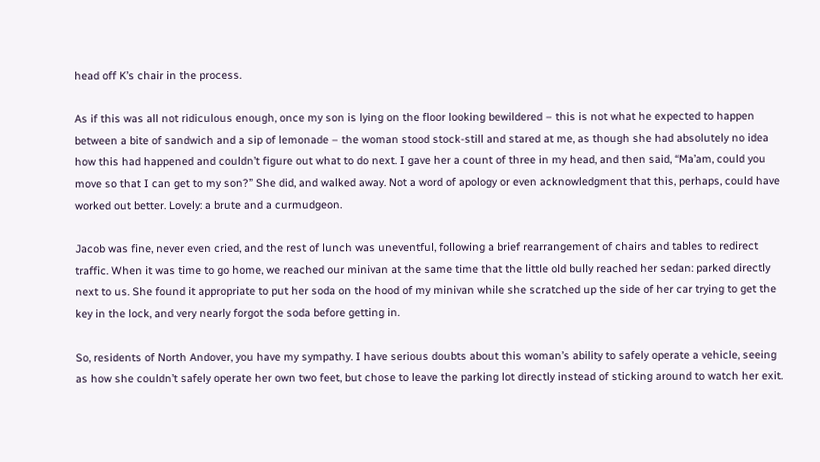head off K’s chair in the process.

As if this was all not ridiculous enough, once my son is lying on the floor looking bewildered – this is not what he expected to happen between a bite of sandwich and a sip of lemonade – the woman stood stock-still and stared at me, as though she had absolutely no idea how this had happened and couldn’t figure out what to do next. I gave her a count of three in my head, and then said, “Ma’am, could you move so that I can get to my son?” She did, and walked away. Not a word of apology or even acknowledgment that this, perhaps, could have worked out better. Lovely: a brute and a curmudgeon.

Jacob was fine, never even cried, and the rest of lunch was uneventful, following a brief rearrangement of chairs and tables to redirect traffic. When it was time to go home, we reached our minivan at the same time that the little old bully reached her sedan: parked directly next to us. She found it appropriate to put her soda on the hood of my minivan while she scratched up the side of her car trying to get the key in the lock, and very nearly forgot the soda before getting in.

So, residents of North Andover, you have my sympathy. I have serious doubts about this woman’s ability to safely operate a vehicle, seeing as how she couldn’t safely operate her own two feet, but chose to leave the parking lot directly instead of sticking around to watch her exit.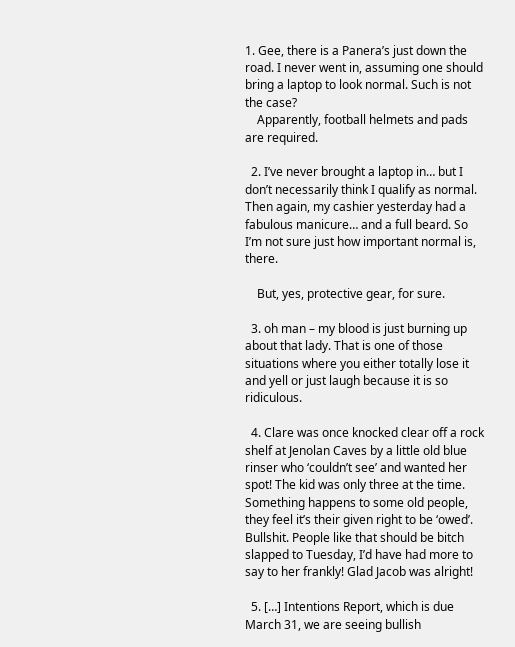1. Gee, there is a Panera’s just down the road. I never went in, assuming one should bring a laptop to look normal. Such is not the case?
    Apparently, football helmets and pads are required.

  2. I’ve never brought a laptop in… but I don’t necessarily think I qualify as normal. Then again, my cashier yesterday had a fabulous manicure… and a full beard. So I’m not sure just how important normal is, there.

    But, yes, protective gear, for sure.

  3. oh man – my blood is just burning up about that lady. That is one of those situations where you either totally lose it and yell or just laugh because it is so ridiculous.

  4. Clare was once knocked clear off a rock shelf at Jenolan Caves by a little old blue rinser who ‘couldn’t see’ and wanted her spot! The kid was only three at the time. Something happens to some old people, they feel it’s their given right to be ‘owed’. Bullshit. People like that should be bitch slapped to Tuesday, I’d have had more to say to her frankly! Glad Jacob was alright!

  5. […] Intentions Report, which is due March 31, we are seeing bullish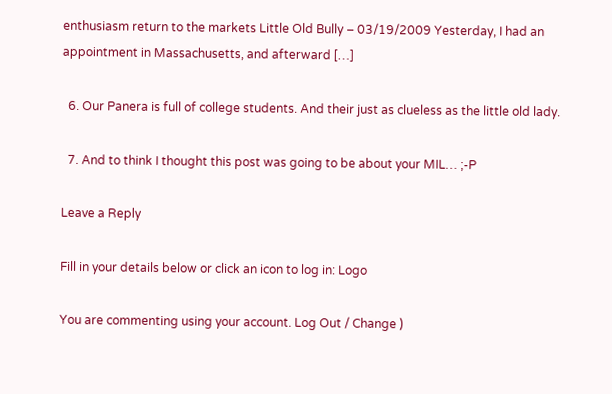enthusiasm return to the markets Little Old Bully – 03/19/2009 Yesterday, I had an appointment in Massachusetts, and afterward […]

  6. Our Panera is full of college students. And their just as clueless as the little old lady.

  7. And to think I thought this post was going to be about your MIL… ;-P

Leave a Reply

Fill in your details below or click an icon to log in: Logo

You are commenting using your account. Log Out / Change )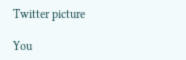Twitter picture

You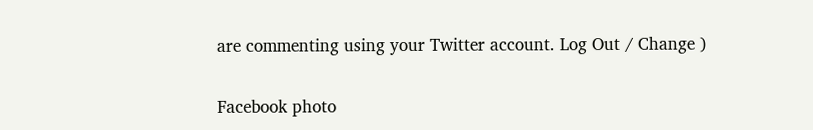are commenting using your Twitter account. Log Out / Change )

Facebook photo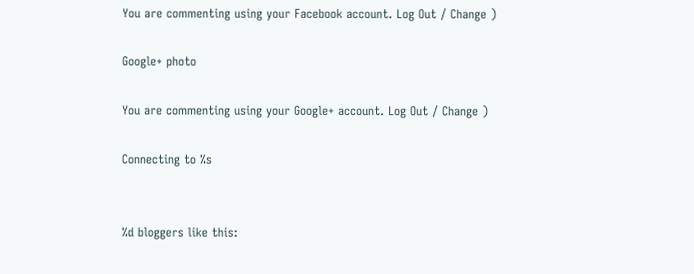You are commenting using your Facebook account. Log Out / Change )

Google+ photo

You are commenting using your Google+ account. Log Out / Change )

Connecting to %s


%d bloggers like this: